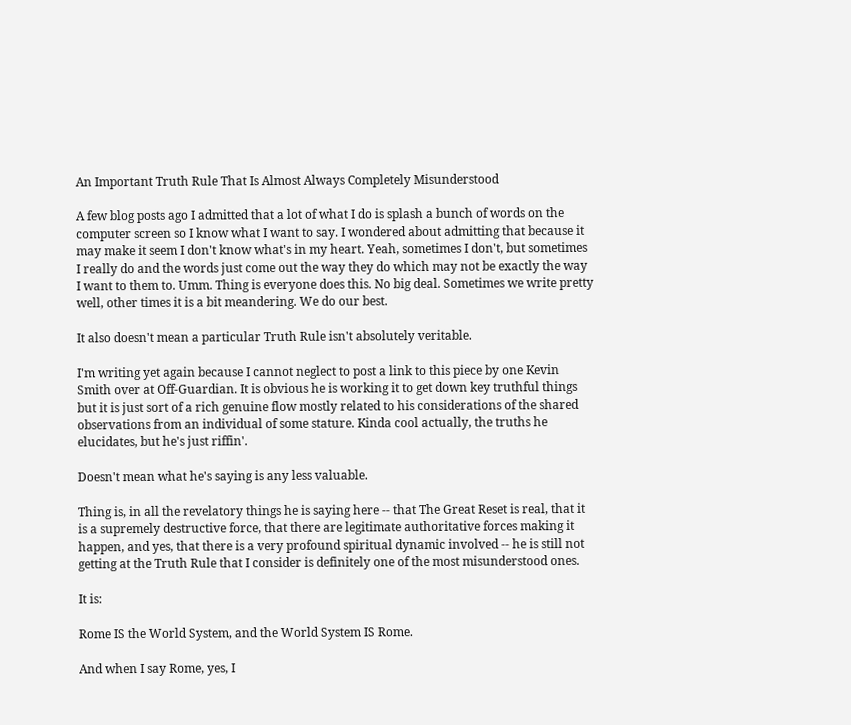An Important Truth Rule That Is Almost Always Completely Misunderstood

A few blog posts ago I admitted that a lot of what I do is splash a bunch of words on the computer screen so I know what I want to say. I wondered about admitting that because it may make it seem I don't know what's in my heart. Yeah, sometimes I don't, but sometimes I really do and the words just come out the way they do which may not be exactly the way I want to them to. Umm. Thing is everyone does this. No big deal. Sometimes we write pretty well, other times it is a bit meandering. We do our best.

It also doesn't mean a particular Truth Rule isn't absolutely veritable.

I'm writing yet again because I cannot neglect to post a link to this piece by one Kevin Smith over at Off-Guardian. It is obvious he is working it to get down key truthful things but it is just sort of a rich genuine flow mostly related to his considerations of the shared observations from an individual of some stature. Kinda cool actually, the truths he elucidates, but he's just riffin'.

Doesn't mean what he's saying is any less valuable.

Thing is, in all the revelatory things he is saying here -- that The Great Reset is real, that it is a supremely destructive force, that there are legitimate authoritative forces making it happen, and yes, that there is a very profound spiritual dynamic involved -- he is still not getting at the Truth Rule that I consider is definitely one of the most misunderstood ones.

It is:

Rome IS the World System, and the World System IS Rome.

And when I say Rome, yes, I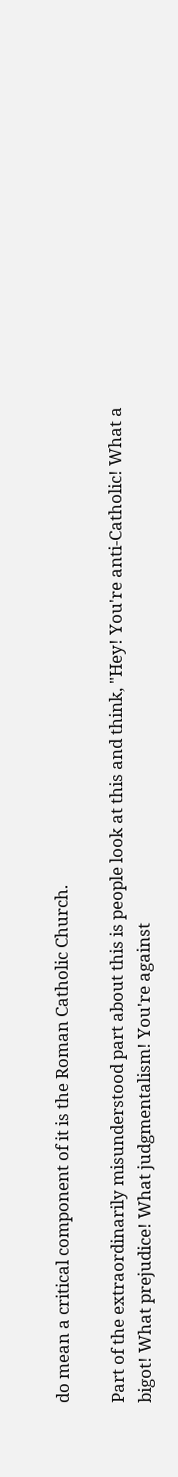do mean a critical component of it is the Roman Catholic Church.

Part of the extraordinarily misunderstood part about this is people look at this and think, "Hey! You're anti-Catholic! What a bigot! What prejudice! What judgmentalism! You're against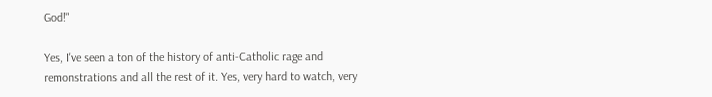God!"

Yes, I've seen a ton of the history of anti-Catholic rage and remonstrations and all the rest of it. Yes, very hard to watch, very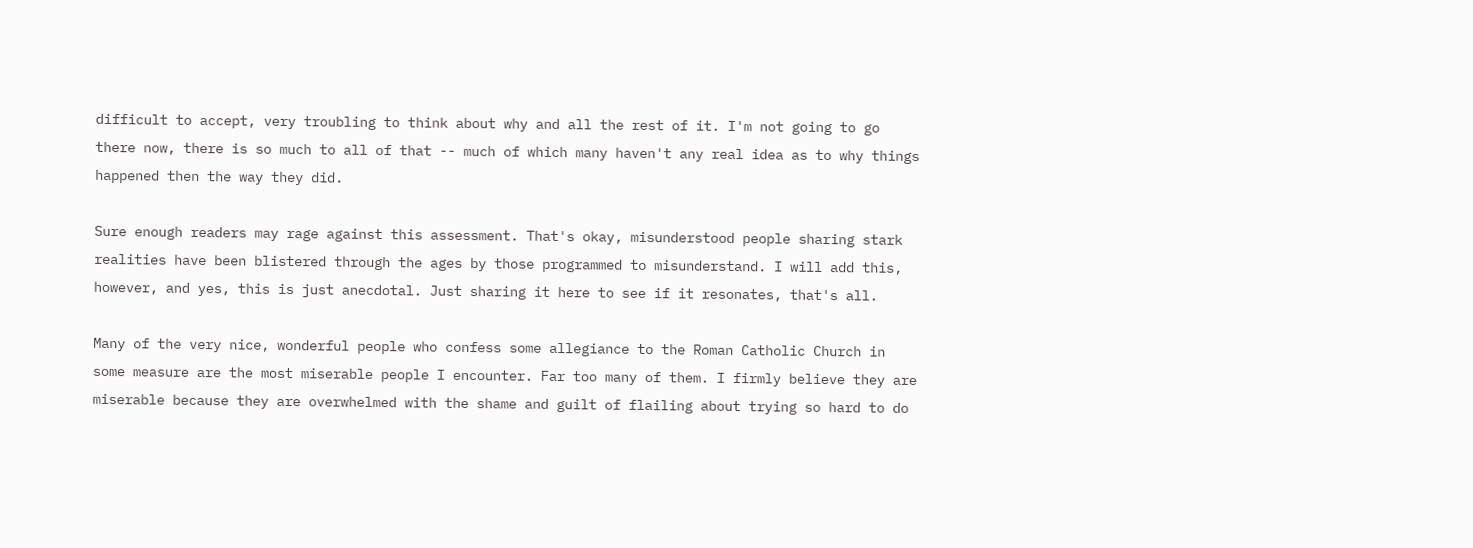difficult to accept, very troubling to think about why and all the rest of it. I'm not going to go there now, there is so much to all of that -- much of which many haven't any real idea as to why things happened then the way they did.

Sure enough readers may rage against this assessment. That's okay, misunderstood people sharing stark realities have been blistered through the ages by those programmed to misunderstand. I will add this, however, and yes, this is just anecdotal. Just sharing it here to see if it resonates, that's all.

Many of the very nice, wonderful people who confess some allegiance to the Roman Catholic Church in some measure are the most miserable people I encounter. Far too many of them. I firmly believe they are miserable because they are overwhelmed with the shame and guilt of flailing about trying so hard to do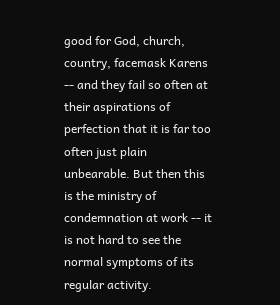good for God, church, country, facemask Karens -- and they fail so often at their aspirations of perfection that it is far too often just plain unbearable. But then this is the ministry of condemnation at work -- it is not hard to see the normal symptoms of its regular activity.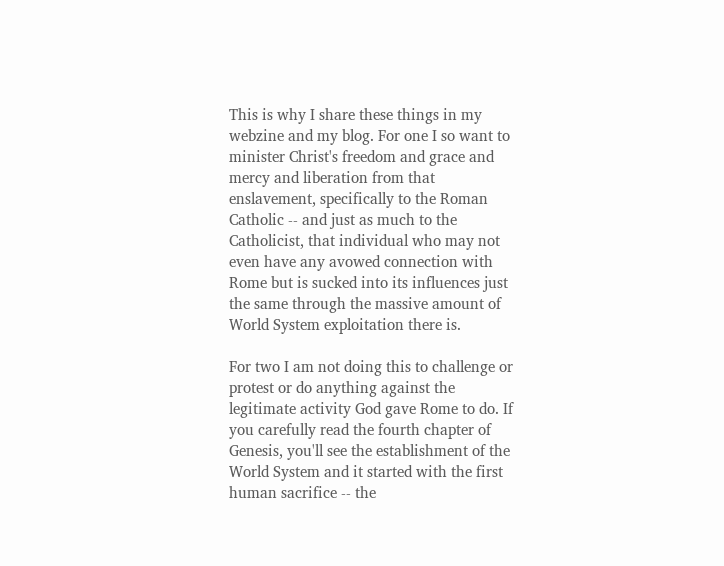This is why I share these things in my webzine and my blog. For one I so want to minister Christ's freedom and grace and mercy and liberation from that enslavement, specifically to the Roman Catholic -- and just as much to the Catholicist, that individual who may not even have any avowed connection with Rome but is sucked into its influences just the same through the massive amount of World System exploitation there is.

For two I am not doing this to challenge or protest or do anything against the legitimate activity God gave Rome to do. If you carefully read the fourth chapter of Genesis, you'll see the establishment of the World System and it started with the first human sacrifice -- the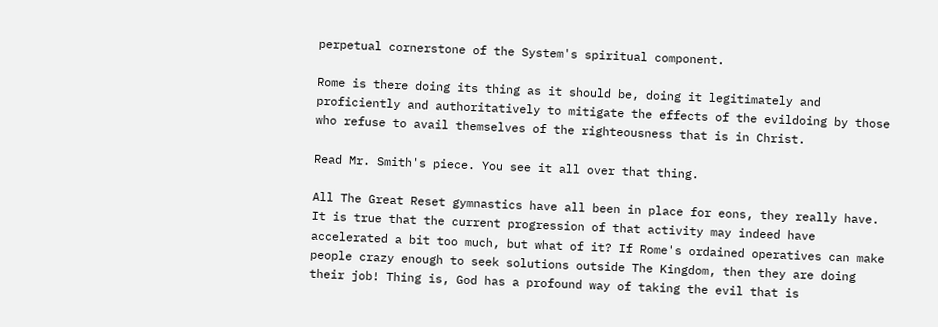perpetual cornerstone of the System's spiritual component.

Rome is there doing its thing as it should be, doing it legitimately and proficiently and authoritatively to mitigate the effects of the evildoing by those who refuse to avail themselves of the righteousness that is in Christ.

Read Mr. Smith's piece. You see it all over that thing.

All The Great Reset gymnastics have all been in place for eons, they really have. It is true that the current progression of that activity may indeed have accelerated a bit too much, but what of it? If Rome's ordained operatives can make people crazy enough to seek solutions outside The Kingdom, then they are doing their job! Thing is, God has a profound way of taking the evil that is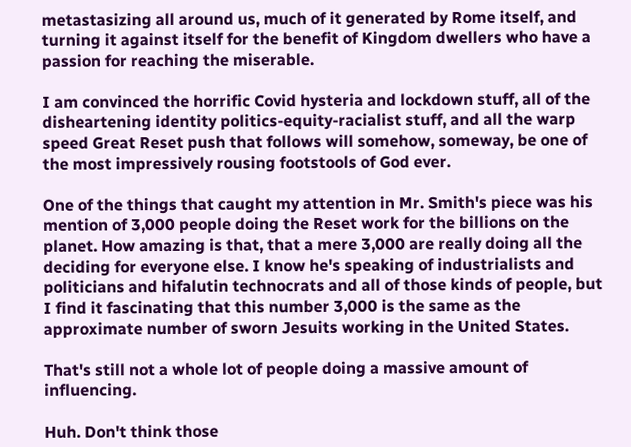metastasizing all around us, much of it generated by Rome itself, and turning it against itself for the benefit of Kingdom dwellers who have a passion for reaching the miserable.

I am convinced the horrific Covid hysteria and lockdown stuff, all of the disheartening identity politics-equity-racialist stuff, and all the warp speed Great Reset push that follows will somehow, someway, be one of the most impressively rousing footstools of God ever.

One of the things that caught my attention in Mr. Smith's piece was his mention of 3,000 people doing the Reset work for the billions on the planet. How amazing is that, that a mere 3,000 are really doing all the deciding for everyone else. I know he's speaking of industrialists and politicians and hifalutin technocrats and all of those kinds of people, but I find it fascinating that this number 3,000 is the same as the approximate number of sworn Jesuits working in the United States.

That's still not a whole lot of people doing a massive amount of influencing.

Huh. Don't think those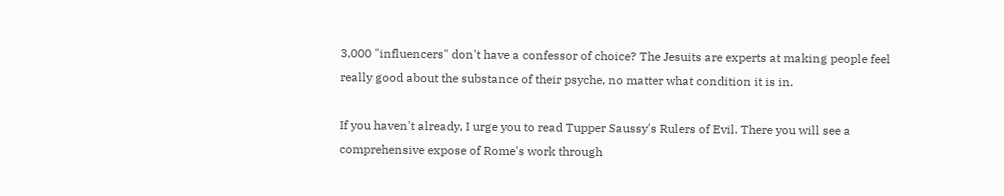3,000 "influencers" don't have a confessor of choice? The Jesuits are experts at making people feel really good about the substance of their psyche, no matter what condition it is in.

If you haven't already, I urge you to read Tupper Saussy's Rulers of Evil. There you will see a comprehensive expose of Rome's work through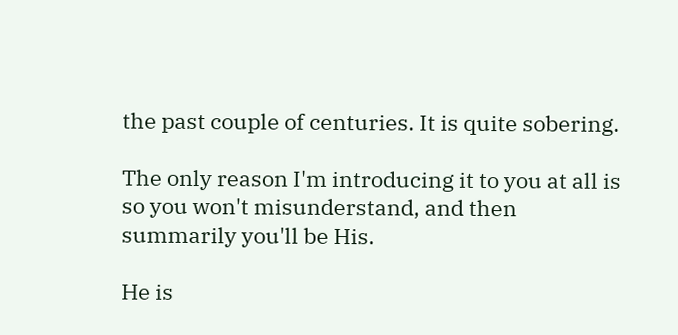the past couple of centuries. It is quite sobering.

The only reason I'm introducing it to you at all is so you won't misunderstand, and then summarily you'll be His.

He is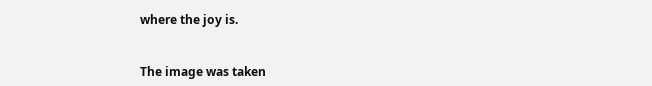where the joy is.


The image was taken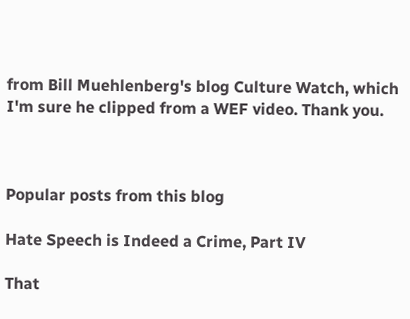from Bill Muehlenberg's blog Culture Watch, which I'm sure he clipped from a WEF video. Thank you.



Popular posts from this blog

Hate Speech is Indeed a Crime, Part IV

That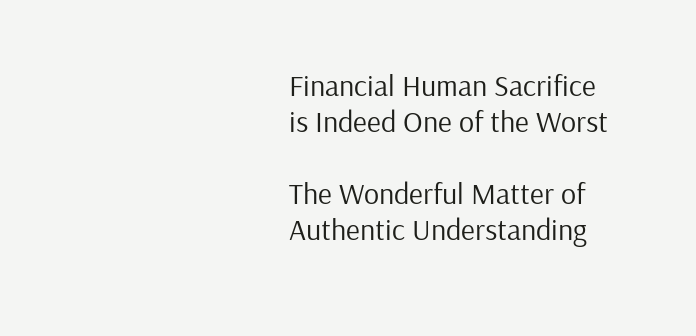Financial Human Sacrifice is Indeed One of the Worst

The Wonderful Matter of Authentic Understanding